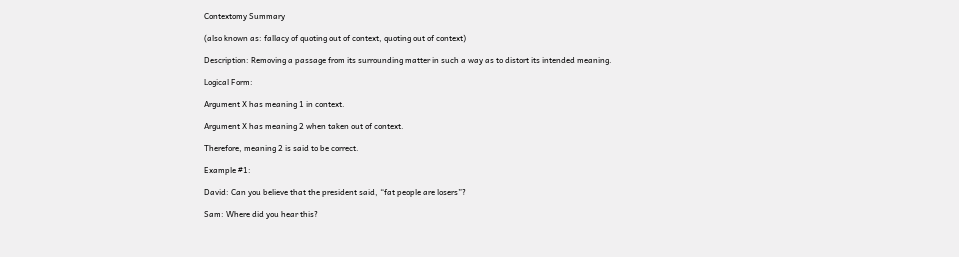Contextomy Summary

(also known as: fallacy of quoting out of context, quoting out of context)

Description: Removing a passage from its surrounding matter in such a way as to distort its intended meaning.

Logical Form:

Argument X has meaning 1 in context.

Argument X has meaning 2 when taken out of context.

Therefore, meaning 2 is said to be correct.

Example #1:

David: Can you believe that the president said, “fat people are losers”?

Sam: Where did you hear this?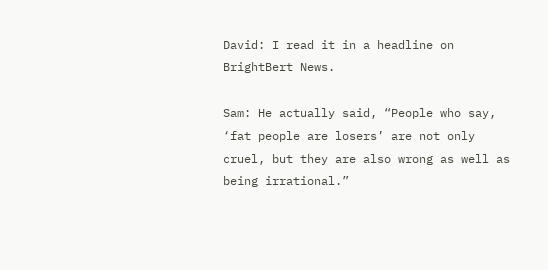David: I read it in a headline on BrightBert News.

Sam: He actually said, “People who say, ‘fat people are losers’ are not only cruel, but they are also wrong as well as being irrational.”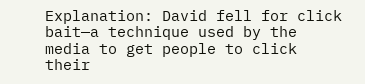Explanation: David fell for click bait—a technique used by the media to get people to click their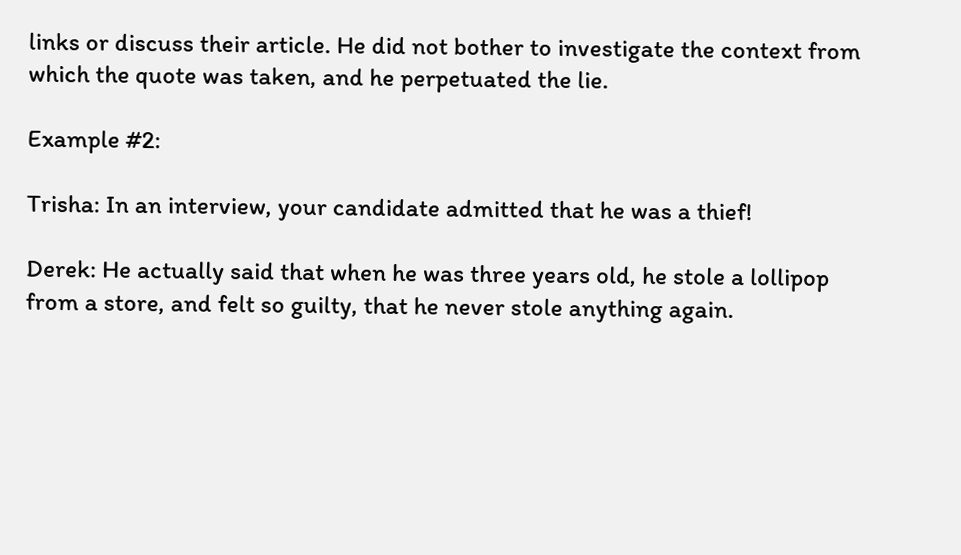links or discuss their article. He did not bother to investigate the context from which the quote was taken, and he perpetuated the lie.

Example #2:

Trisha: In an interview, your candidate admitted that he was a thief!

Derek: He actually said that when he was three years old, he stole a lollipop from a store, and felt so guilty, that he never stole anything again.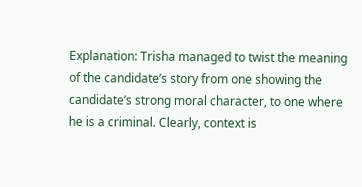Explanation: Trisha managed to twist the meaning of the candidate’s story from one showing the candidate’s strong moral character, to one where he is a criminal. Clearly, context is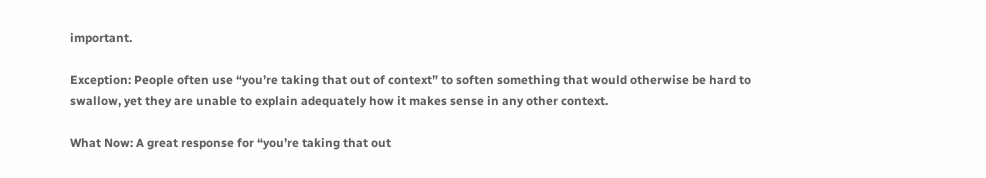important.

Exception: People often use “you’re taking that out of context” to soften something that would otherwise be hard to swallow, yet they are unable to explain adequately how it makes sense in any other context.

What Now: A great response for “you’re taking that out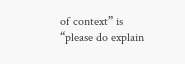of context” is “please do explain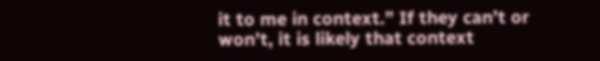it to me in context.” If they can’t or won’t, it is likely that context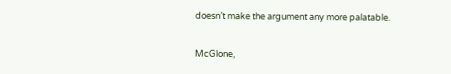doesn’t make the argument any more palatable.


McGlone,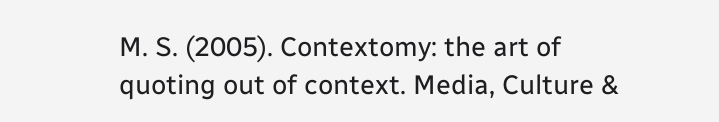M. S. (2005). Contextomy: the art of quoting out of context. Media, Culture &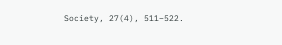Society, 27(4), 511–522.